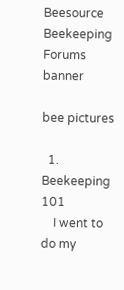Beesource Beekeeping Forums banner

bee pictures

  1. Beekeeping 101
    I went to do my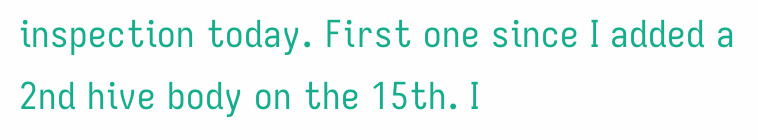inspection today. First one since I added a 2nd hive body on the 15th. I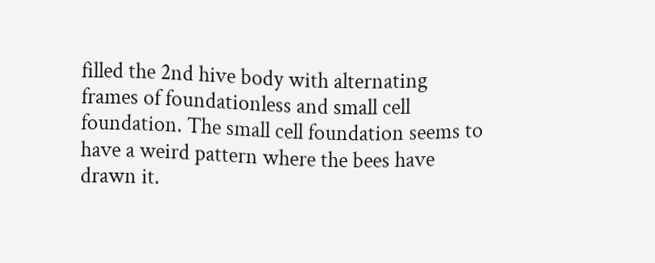filled the 2nd hive body with alternating frames of foundationless and small cell foundation. The small cell foundation seems to have a weird pattern where the bees have drawn it.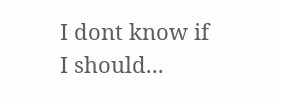I dont know if I should...